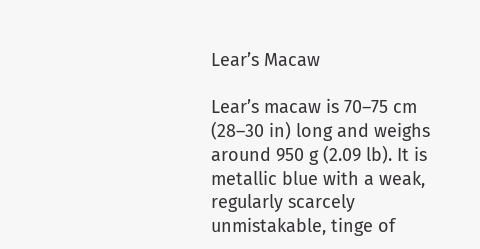Lear’s Macaw

Lear’s macaw is 70–75 cm (28–30 in) long and weighs around 950 g (2.09 lb). It is metallic blue with a weak, regularly scarcely unmistakable, tinge of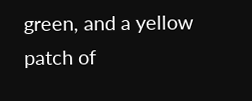green, and a yellow patch of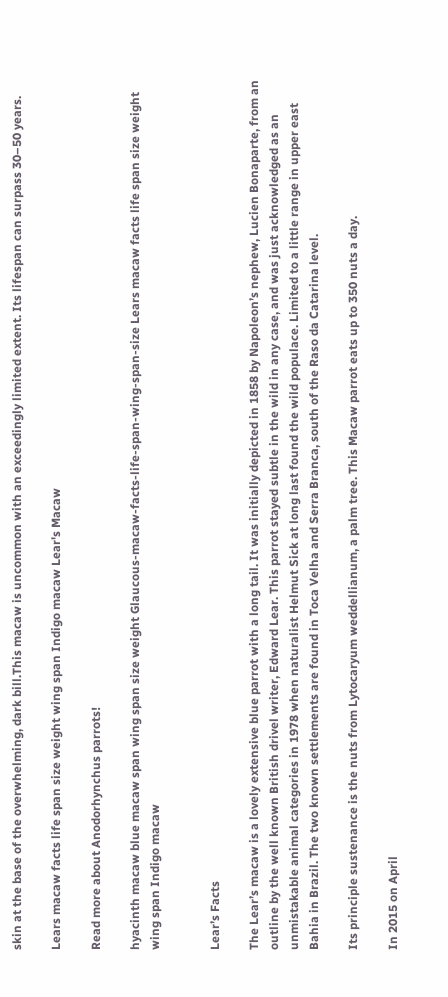skin at the base of the overwhelming, dark bill.This macaw is uncommon with an exceedingly limited extent. Its lifespan can surpass 30–50 years.

Lears macaw facts life span size weight wing span Indigo macaw Lear's Macaw

Read more about Anodorhynchus parrots!

hyacinth macaw blue macaw span wing span size weight Glaucous-macaw-facts-life-span-wing-span-size Lears macaw facts life span size weight wing span Indigo macaw


Lear’s Facts

The Lear’s macaw is a lovely extensive blue parrot with a long tail. It was initially depicted in 1858 by Napoleon’s nephew, Lucien Bonaparte, from an outline by the well known British drivel writer, Edward Lear. This parrot stayed subtle in the wild in any case, and was just acknowledged as an unmistakable animal categories in 1978 when naturalist Helmut Sick at long last found the wild populace. Limited to a little range in upper east Bahia in Brazil. The two known settlements are found in Toca Velha and Serra Branca, south of the Raso da Catarina level.

Its principle sustenance is the nuts from Lytocaryum weddellianum, a palm tree. This Macaw parrot eats up to 350 nuts a day.

In 2015 on April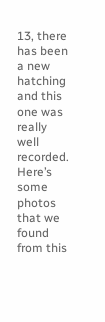13, there has been a new hatching and this one was really well recorded. Here’s some photos that we found from this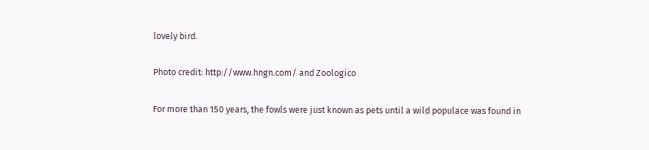lovely bird.

Photo credit: http://www.hngn.com/ and Zoologico

For more than 150 years, the fowls were just known as pets until a wild populace was found in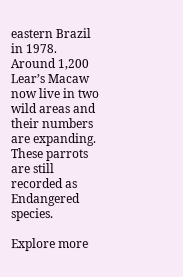eastern Brazil in 1978. Around 1,200 Lear’s Macaw now live in two wild areas and their numbers are expanding. These parrots are still recorded as Endangered species.

Explore more